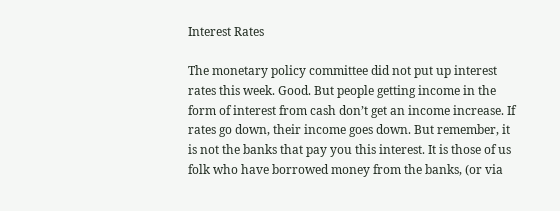Interest Rates

The monetary policy committee did not put up interest rates this week. Good. But people getting income in the form of interest from cash don’t get an income increase. If rates go down, their income goes down. But remember, it is not the banks that pay you this interest. It is those of us folk who have borrowed money from the banks, (or via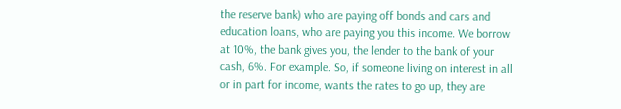the reserve bank) who are paying off bonds and cars and education loans, who are paying you this income. We borrow at 10%, the bank gives you, the lender to the bank of your cash, 6%. For example. So, if someone living on interest in all or in part for income, wants the rates to go up, they are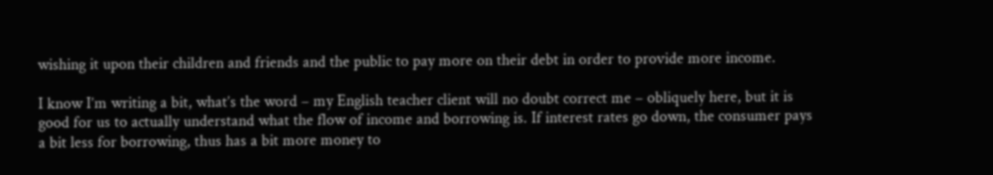wishing it upon their children and friends and the public to pay more on their debt in order to provide more income.

I know I’m writing a bit, what’s the word – my English teacher client will no doubt correct me – obliquely here, but it is good for us to actually understand what the flow of income and borrowing is. If interest rates go down, the consumer pays a bit less for borrowing, thus has a bit more money to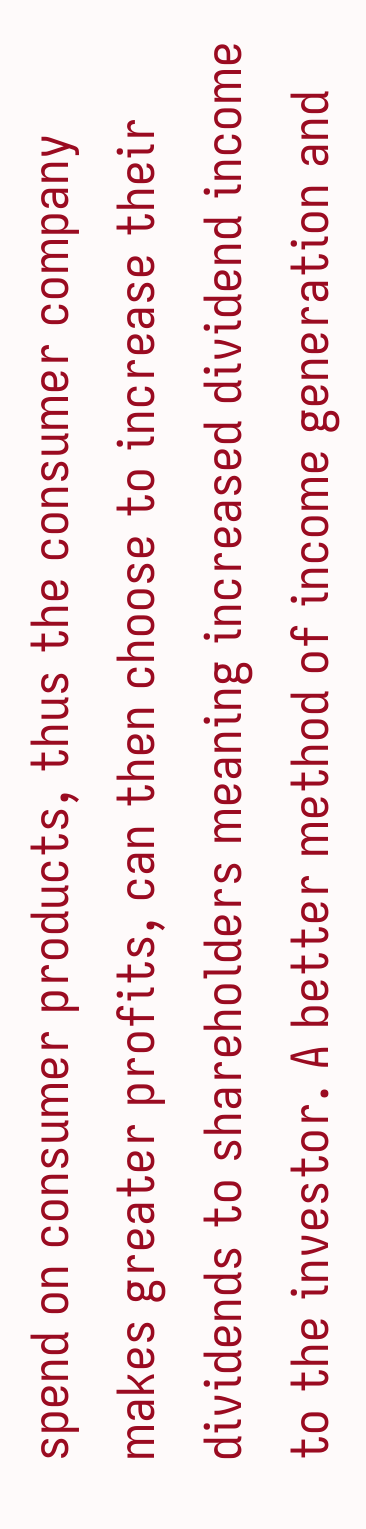spend on consumer products, thus the consumer company makes greater profits, can then choose to increase their dividends to shareholders meaning increased dividend income to the investor. A better method of income generation and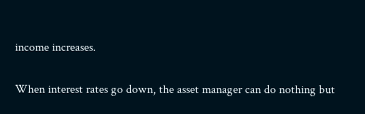income increases.

When interest rates go down, the asset manager can do nothing but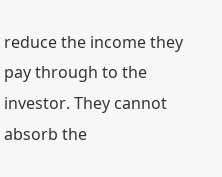reduce the income they pay through to the investor. They cannot absorb the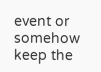event or somehow keep the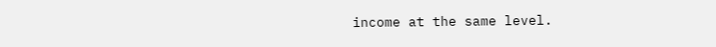income at the same level.